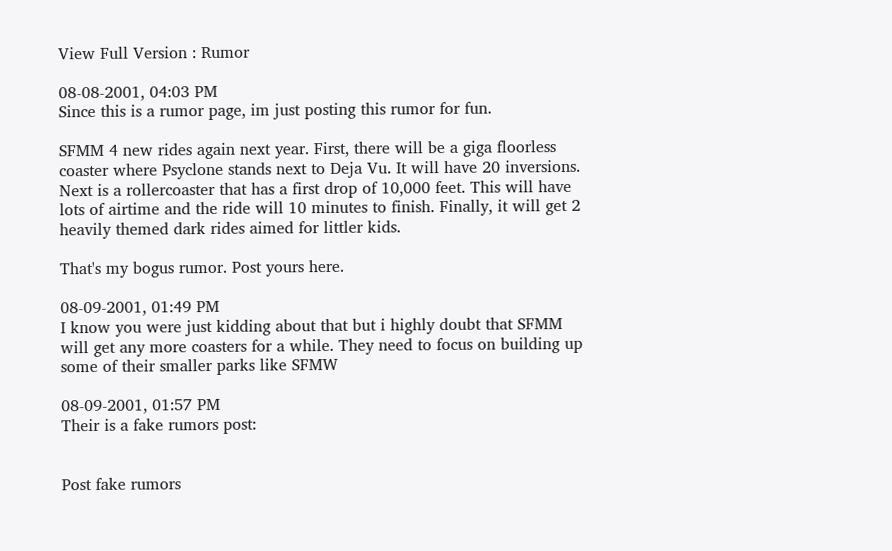View Full Version : Rumor

08-08-2001, 04:03 PM
Since this is a rumor page, im just posting this rumor for fun.

SFMM 4 new rides again next year. First, there will be a giga floorless coaster where Psyclone stands next to Deja Vu. It will have 20 inversions. Next is a rollercoaster that has a first drop of 10,000 feet. This will have lots of airtime and the ride will 10 minutes to finish. Finally, it will get 2 heavily themed dark rides aimed for littler kids.

That's my bogus rumor. Post yours here.

08-09-2001, 01:49 PM
I know you were just kidding about that but i highly doubt that SFMM will get any more coasters for a while. They need to focus on building up some of their smaller parks like SFMW

08-09-2001, 01:57 PM
Their is a fake rumors post:


Post fake rumors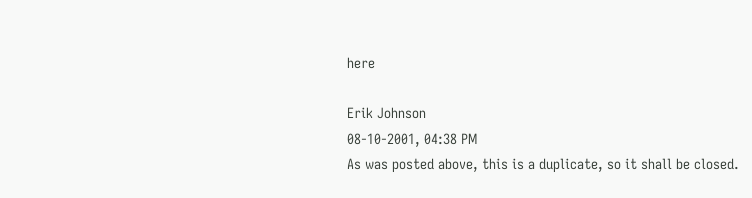here

Erik Johnson
08-10-2001, 04:38 PM
As was posted above, this is a duplicate, so it shall be closed.